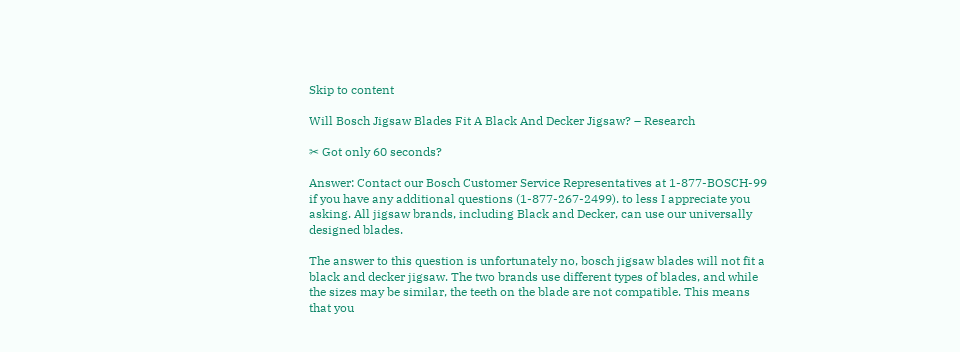Skip to content

Will Bosch Jigsaw Blades Fit A Black And Decker Jigsaw? – Research

✂ Got only 60 seconds?

Answer: Contact our Bosch Customer Service Representatives at 1-877-BOSCH-99 if you have any additional questions (1-877-267-2499). to less I appreciate you asking. All jigsaw brands, including Black and Decker, can use our universally designed blades.

The answer to this question is unfortunately no, bosch jigsaw blades will not fit a black and decker jigsaw. The two brands use different types of blades, and while the sizes may be similar, the teeth on the blade are not compatible. This means that you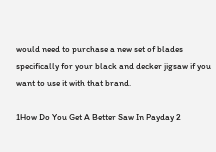would need to purchase a new set of blades specifically for your black and decker jigsaw if you want to use it with that brand.

1How Do You Get A Better Saw In Payday 2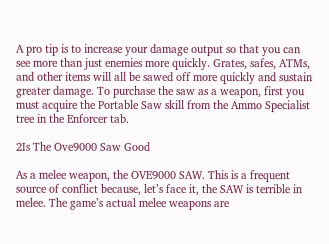A pro tip is to increase your damage output so that you can see more than just enemies more quickly. Grates, safes, ATMs, and other items will all be sawed off more quickly and sustain greater damage. To purchase the saw as a weapon, first you must acquire the Portable Saw skill from the Ammo Specialist tree in the Enforcer tab.

2Is The Ove9000 Saw Good

As a melee weapon, the OVE9000 SAW. This is a frequent source of conflict because, let’s face it, the SAW is terrible in melee. The game’s actual melee weapons are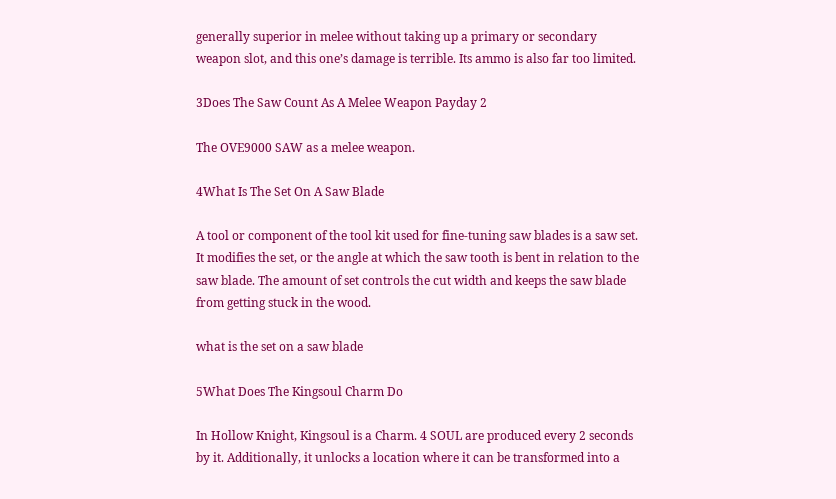generally superior in melee without taking up a primary or secondary weapon slot, and this one’s damage is terrible. Its ammo is also far too limited.

3Does The Saw Count As A Melee Weapon Payday 2

The OVE9000 SAW as a melee weapon.

4What Is The Set On A Saw Blade

A tool or component of the tool kit used for fine-tuning saw blades is a saw set. It modifies the set, or the angle at which the saw tooth is bent in relation to the saw blade. The amount of set controls the cut width and keeps the saw blade from getting stuck in the wood.

what is the set on a saw blade

5What Does The Kingsoul Charm Do

In Hollow Knight, Kingsoul is a Charm. 4 SOUL are produced every 2 seconds by it. Additionally, it unlocks a location where it can be transformed into a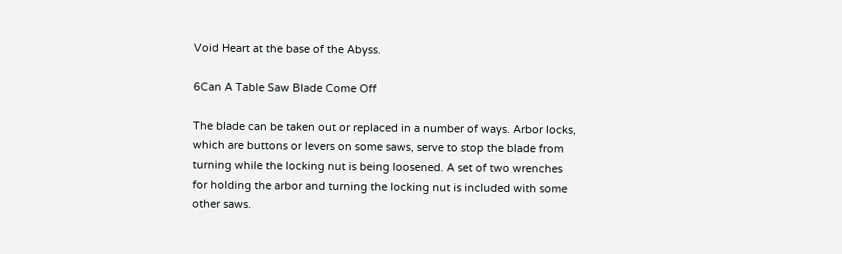Void Heart at the base of the Abyss.

6Can A Table Saw Blade Come Off

The blade can be taken out or replaced in a number of ways. Arbor locks, which are buttons or levers on some saws, serve to stop the blade from turning while the locking nut is being loosened. A set of two wrenches for holding the arbor and turning the locking nut is included with some other saws.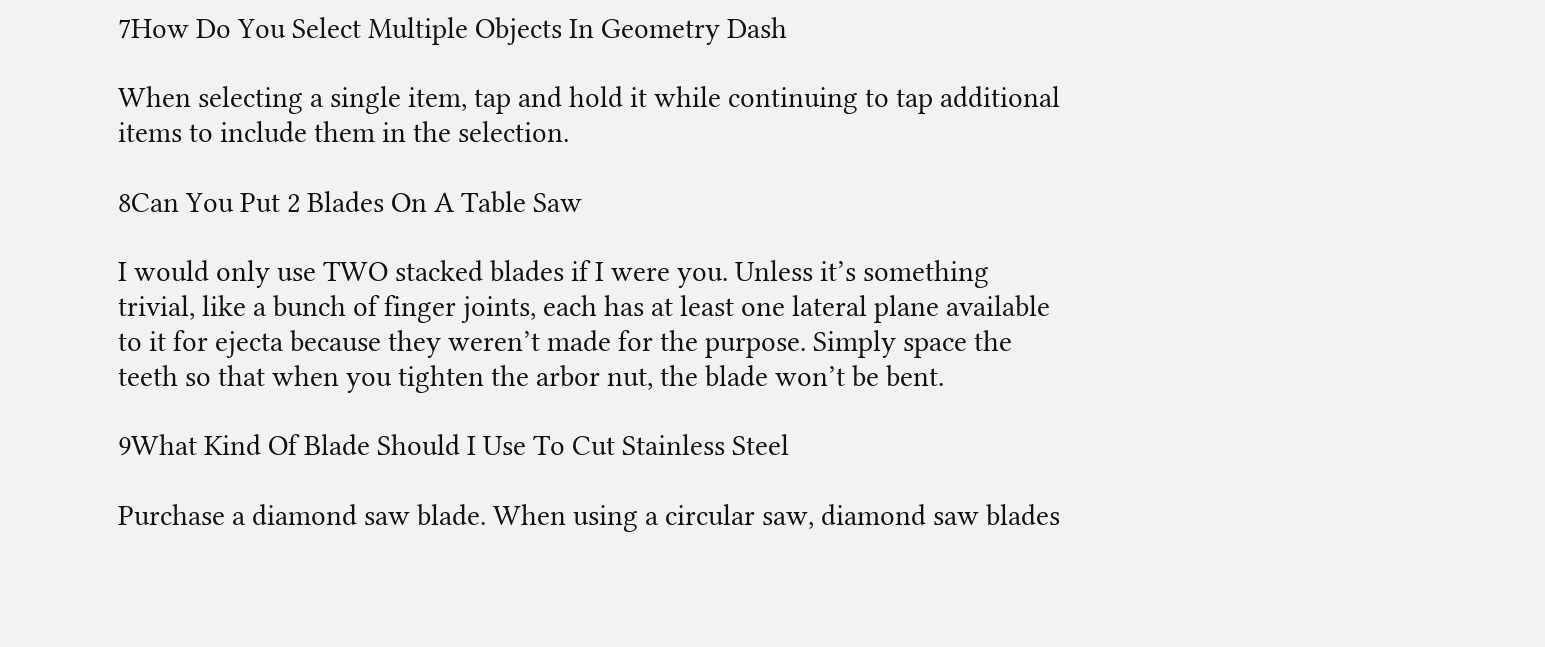7How Do You Select Multiple Objects In Geometry Dash

When selecting a single item, tap and hold it while continuing to tap additional items to include them in the selection.

8Can You Put 2 Blades On A Table Saw

I would only use TWO stacked blades if I were you. Unless it’s something trivial, like a bunch of finger joints, each has at least one lateral plane available to it for ejecta because they weren’t made for the purpose. Simply space the teeth so that when you tighten the arbor nut, the blade won’t be bent.

9What Kind Of Blade Should I Use To Cut Stainless Steel

Purchase a diamond saw blade. When using a circular saw, diamond saw blades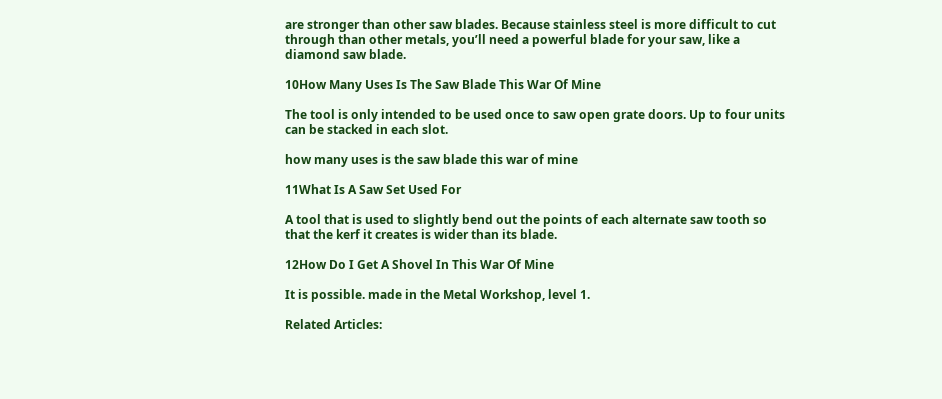are stronger than other saw blades. Because stainless steel is more difficult to cut through than other metals, you’ll need a powerful blade for your saw, like a diamond saw blade.

10How Many Uses Is The Saw Blade This War Of Mine

The tool is only intended to be used once to saw open grate doors. Up to four units can be stacked in each slot.

how many uses is the saw blade this war of mine

11What Is A Saw Set Used For

A tool that is used to slightly bend out the points of each alternate saw tooth so that the kerf it creates is wider than its blade.

12How Do I Get A Shovel In This War Of Mine

It is possible. made in the Metal Workshop, level 1.

Related Articles: